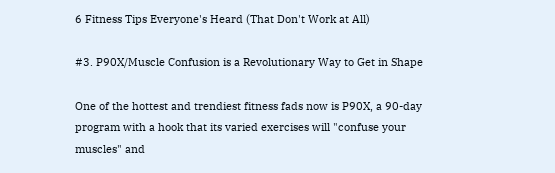6 Fitness Tips Everyone's Heard (That Don't Work at All)

#3. P90X/Muscle Confusion is a Revolutionary Way to Get in Shape

One of the hottest and trendiest fitness fads now is P90X, a 90-day program with a hook that its varied exercises will "confuse your muscles" and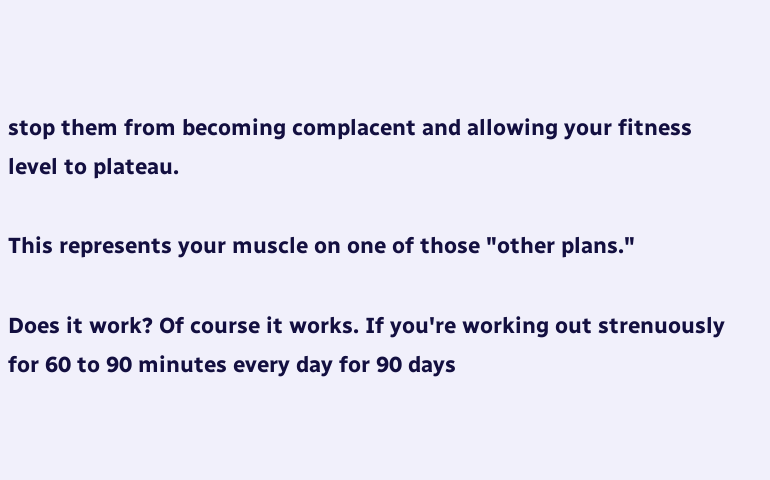stop them from becoming complacent and allowing your fitness level to plateau.

This represents your muscle on one of those "other plans."

Does it work? Of course it works. If you're working out strenuously for 60 to 90 minutes every day for 90 days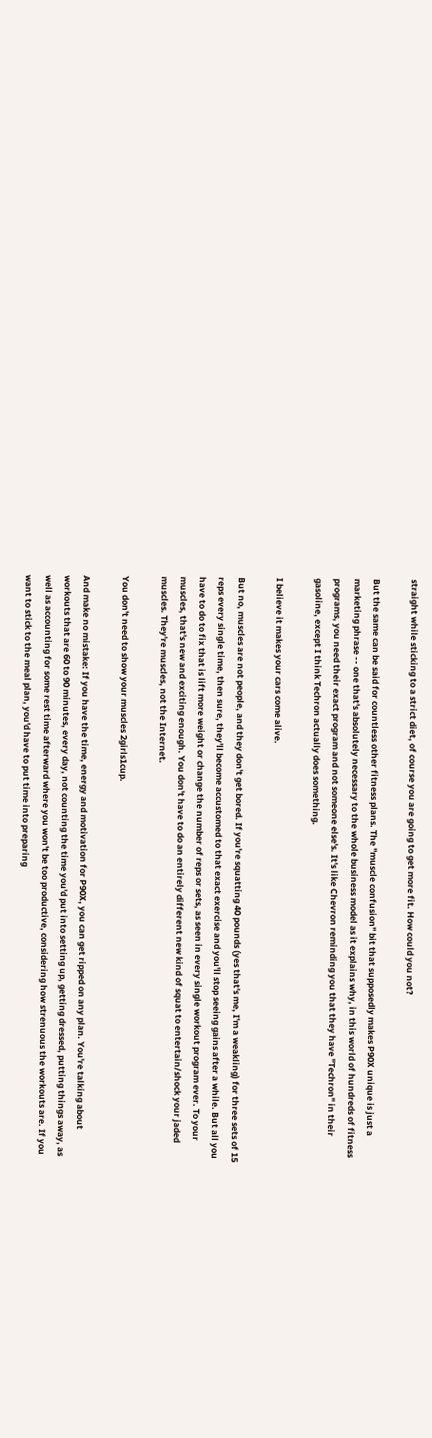straight while sticking to a strict diet, of course you are going to get more fit. How could you not?

But the same can be said for countless other fitness plans. The "muscle confusion" bit that supposedly makes P90X unique is just a marketing phrase -- one that's absolutely necessary to the whole business model as it explains why, in this world of hundreds of fitness programs, you need their exact program and not someone else's. It's like Chevron reminding you that they have "Techron" in their gasoline, except I think Techron actually does something.

I believe it makes your cars come alive.

But no, muscles are not people, and they don't get bored. If you're squatting 40 pounds (yes that's me, I'm a weakling) for three sets of 15 reps every single time, then sure, they'll become accustomed to that exact exercise and you'll stop seeing gains after a while. But all you have to do to fix that is lift more weight or change the number of reps or sets, as seen in every single workout program ever. To your muscles, that's new and exciting enough. You don't have to do an entirely different new kind of squat to entertain/shock your jaded muscles. They're muscles, not the Internet.

You don't need to show your muscles 2girls1cup.

And make no mistake: If you have the time, energy and motivation for P90X, you can get ripped on any plan. You're talking about workouts that are 60 to 90 minutes, every day, not counting the time you'd put into setting up, getting dressed, putting things away, as well as accounting for some rest time afterward where you won't be too productive, considering how strenuous the workouts are. If you want to stick to the meal plan, you'd have to put time into preparing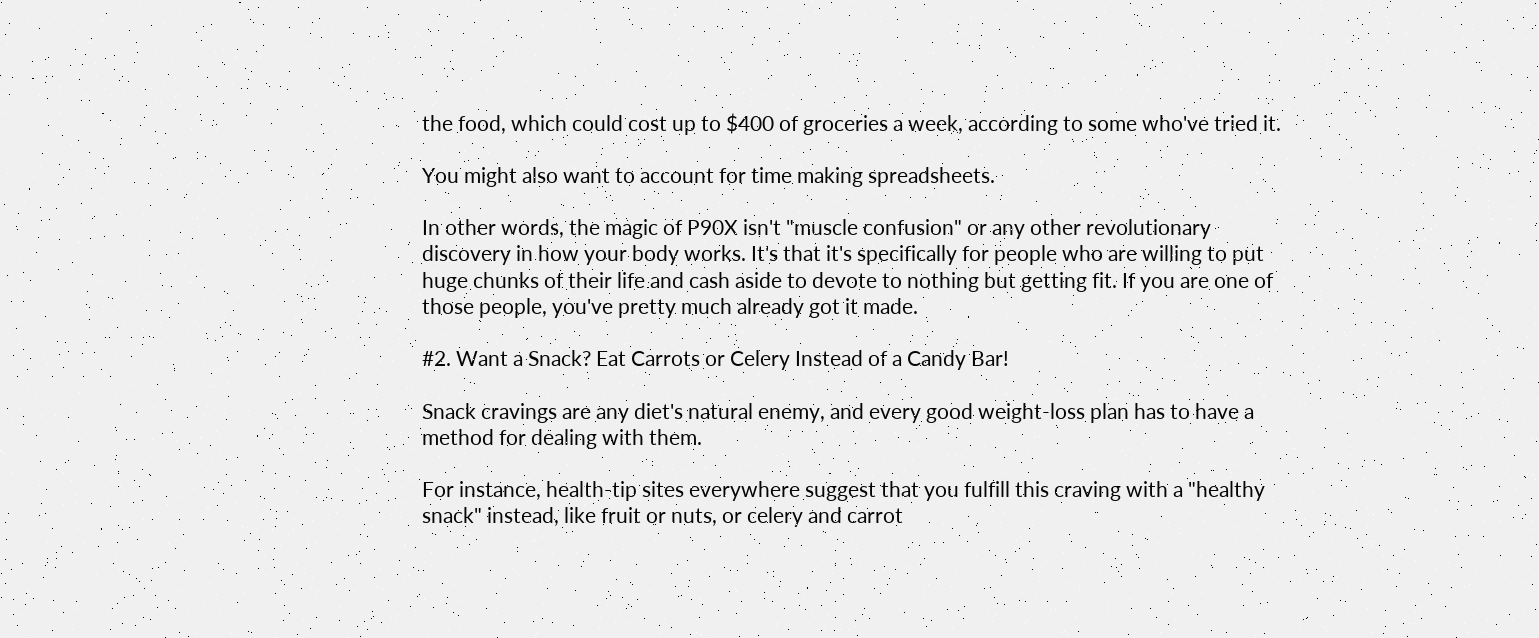the food, which could cost up to $400 of groceries a week, according to some who've tried it.

You might also want to account for time making spreadsheets.

In other words, the magic of P90X isn't "muscle confusion" or any other revolutionary discovery in how your body works. It's that it's specifically for people who are willing to put huge chunks of their life and cash aside to devote to nothing but getting fit. If you are one of those people, you've pretty much already got it made.

#2. Want a Snack? Eat Carrots or Celery Instead of a Candy Bar!

Snack cravings are any diet's natural enemy, and every good weight-loss plan has to have a method for dealing with them.

For instance, health-tip sites everywhere suggest that you fulfill this craving with a "healthy snack" instead, like fruit or nuts, or celery and carrot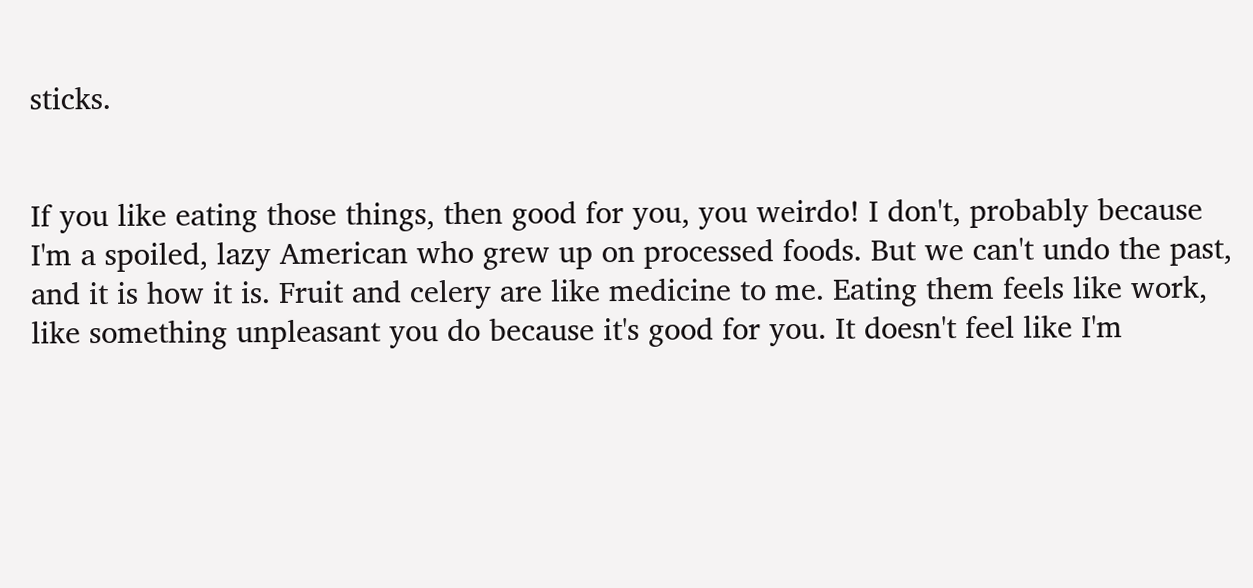sticks.


If you like eating those things, then good for you, you weirdo! I don't, probably because I'm a spoiled, lazy American who grew up on processed foods. But we can't undo the past, and it is how it is. Fruit and celery are like medicine to me. Eating them feels like work, like something unpleasant you do because it's good for you. It doesn't feel like I'm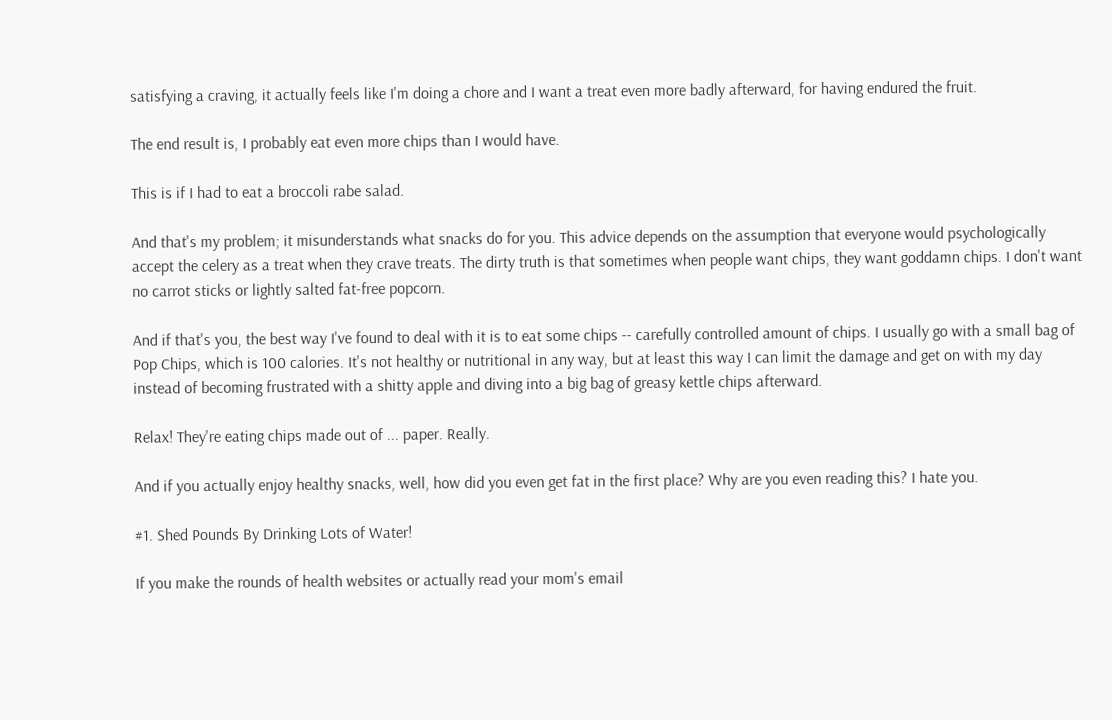satisfying a craving, it actually feels like I'm doing a chore and I want a treat even more badly afterward, for having endured the fruit.

The end result is, I probably eat even more chips than I would have.

This is if I had to eat a broccoli rabe salad.

And that's my problem; it misunderstands what snacks do for you. This advice depends on the assumption that everyone would psychologically accept the celery as a treat when they crave treats. The dirty truth is that sometimes when people want chips, they want goddamn chips. I don't want no carrot sticks or lightly salted fat-free popcorn.

And if that's you, the best way I've found to deal with it is to eat some chips -- carefully controlled amount of chips. I usually go with a small bag of Pop Chips, which is 100 calories. It's not healthy or nutritional in any way, but at least this way I can limit the damage and get on with my day instead of becoming frustrated with a shitty apple and diving into a big bag of greasy kettle chips afterward.

Relax! They're eating chips made out of ... paper. Really.

And if you actually enjoy healthy snacks, well, how did you even get fat in the first place? Why are you even reading this? I hate you.

#1. Shed Pounds By Drinking Lots of Water!

If you make the rounds of health websites or actually read your mom's email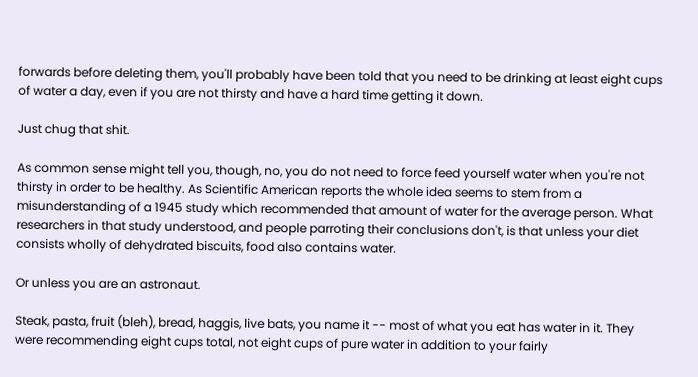forwards before deleting them, you'll probably have been told that you need to be drinking at least eight cups of water a day, even if you are not thirsty and have a hard time getting it down.

Just chug that shit.

As common sense might tell you, though, no, you do not need to force feed yourself water when you're not thirsty in order to be healthy. As Scientific American reports the whole idea seems to stem from a misunderstanding of a 1945 study which recommended that amount of water for the average person. What researchers in that study understood, and people parroting their conclusions don't, is that unless your diet consists wholly of dehydrated biscuits, food also contains water.

Or unless you are an astronaut.

Steak, pasta, fruit (bleh), bread, haggis, live bats, you name it -- most of what you eat has water in it. They were recommending eight cups total, not eight cups of pure water in addition to your fairly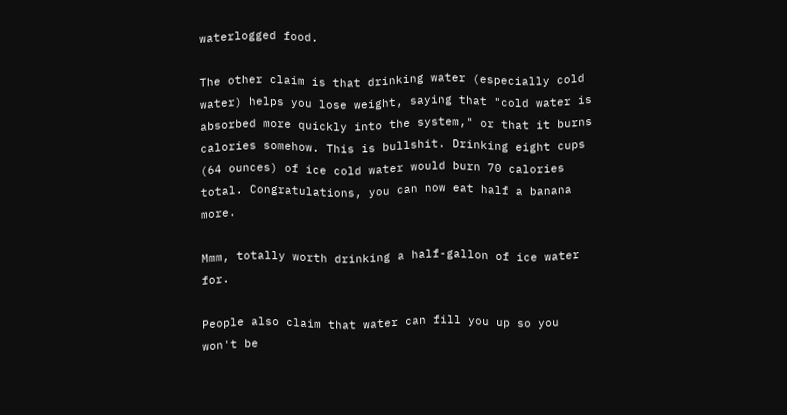waterlogged food.

The other claim is that drinking water (especially cold water) helps you lose weight, saying that "cold water is absorbed more quickly into the system," or that it burns calories somehow. This is bullshit. Drinking eight cups (64 ounces) of ice cold water would burn 70 calories total. Congratulations, you can now eat half a banana more.

Mmm, totally worth drinking a half-gallon of ice water for.

People also claim that water can fill you up so you won't be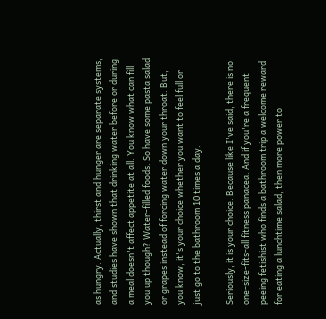as hungry. Actually, thirst and hunger are separate systems, and studies have shown that drinking water before or during a meal doesn't affect appetite at all. You know what can fill you up though? Water-filled foods. So have some pasta salad or grapes instead of forcing water down your throat. But, you know, it's your choice whether you want to feel full or just go to the bathroom 10 times a day.

Seriously, it is your choice. Because like I've said, there is no one-size-fits-all fitness panacea. And if you're a frequent peeing fetishist who finds a bathroom trip a welcome reward for eating a lunchtime salad, then more power to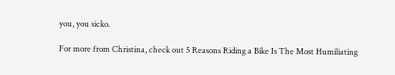you, you sicko.

For more from Christina, check out 5 Reasons Riding a Bike Is The Most Humiliating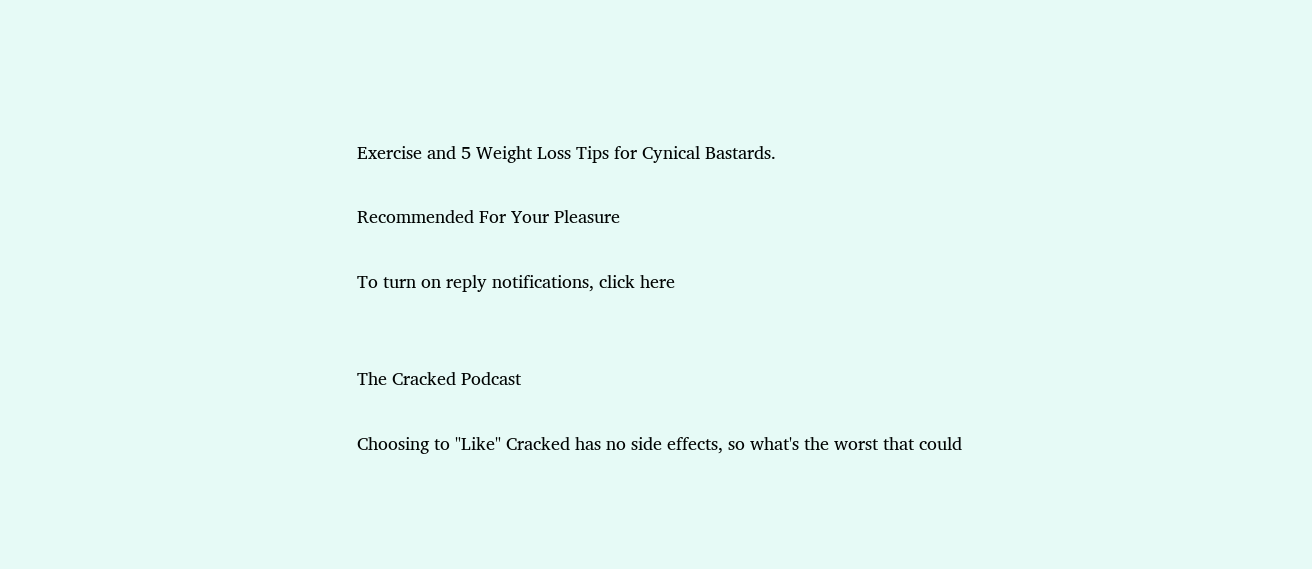Exercise and 5 Weight Loss Tips for Cynical Bastards.

Recommended For Your Pleasure

To turn on reply notifications, click here


The Cracked Podcast

Choosing to "Like" Cracked has no side effects, so what's the worst that could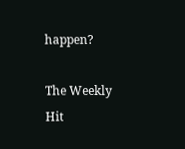happen?

The Weekly Hit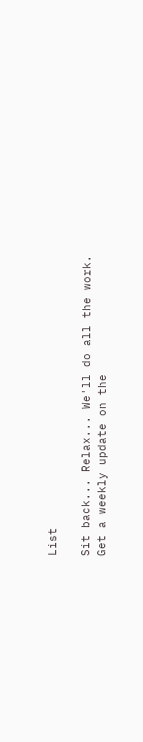List

Sit back... Relax... We'll do all the work.
Get a weekly update on the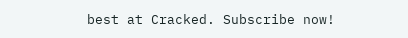best at Cracked. Subscribe now!